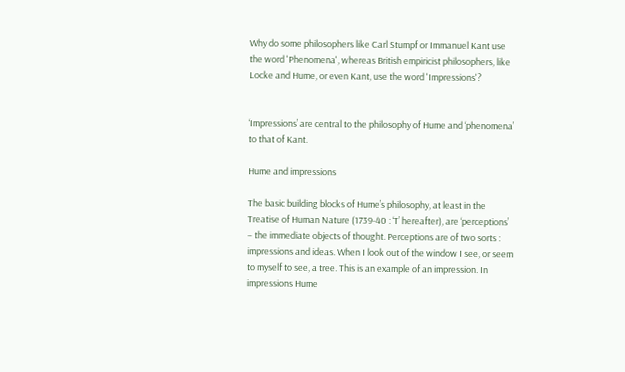Why do some philosophers like Carl Stumpf or Immanuel Kant use the word 'Phenomena', whereas British empiricist philosophers, like Locke and Hume, or even Kant, use the word 'Impressions'?


‘Impressions’ are central to the philosophy of Hume and ‘phenomena’ to that of Kant.

Hume and impressions

The basic building blocks of Hume’s philosophy, at least in the Treatise of Human Nature (1739-40 : ‘T’ hereafter), are ‘perceptions’ – the immediate objects of thought. Perceptions are of two sorts : impressions and ideas. When I look out of the window I see, or seem to myself to see, a tree. This is an example of an impression. In impressions Hume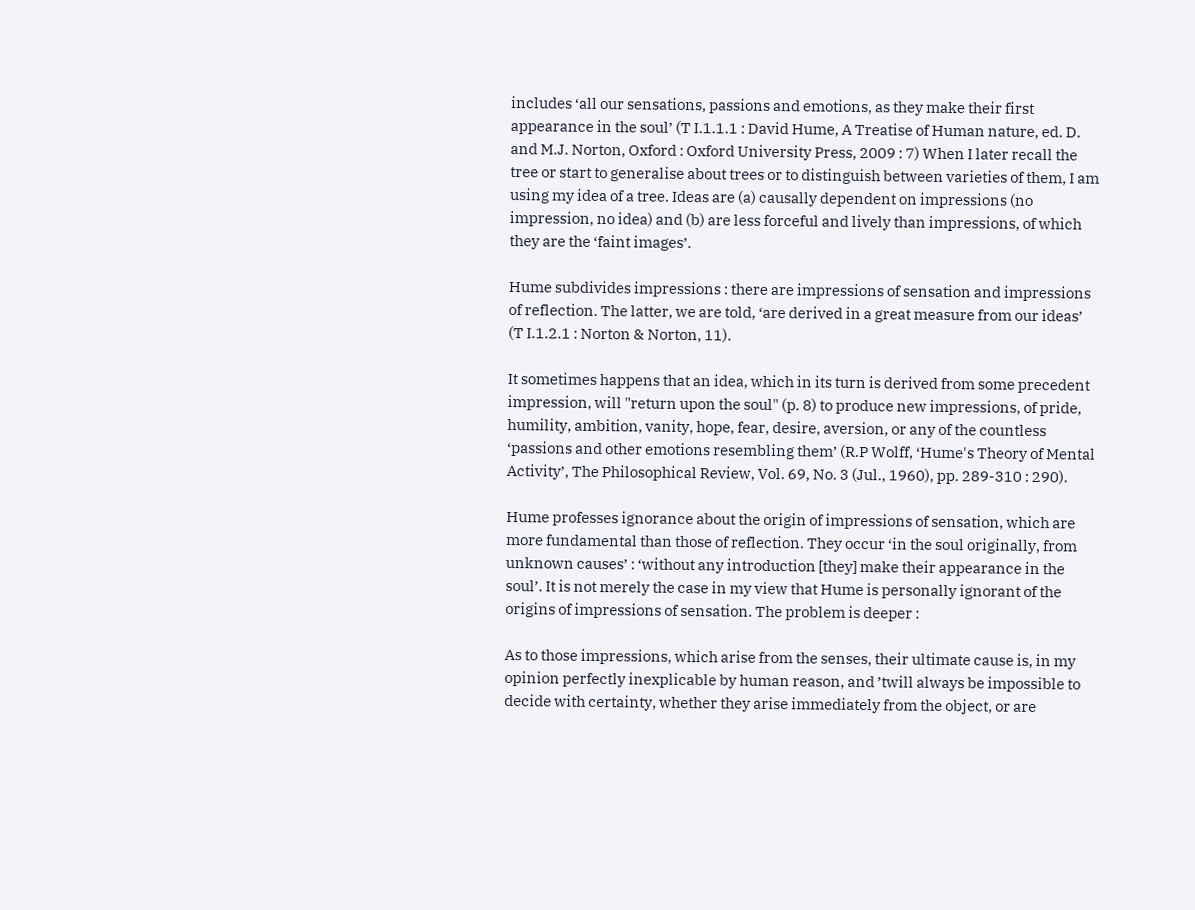includes ‘all our sensations, passions and emotions, as they make their first appearance in the soul’ (T I.1.1.1 : David Hume, A Treatise of Human nature, ed. D. and M.J. Norton, Oxford : Oxford University Press, 2009 : 7) When I later recall the tree or start to generalise about trees or to distinguish between varieties of them, I am using my idea of a tree. Ideas are (a) causally dependent on impressions (no impression, no idea) and (b) are less forceful and lively than impressions, of which they are the ‘faint images’.

Hume subdivides impressions : there are impressions of sensation and impressions of reflection. The latter, we are told, ‘are derived in a great measure from our ideas’ (T I.1.2.1 : Norton & Norton, 11).

It sometimes happens that an idea, which in its turn is derived from some precedent impression, will "return upon the soul" (p. 8) to produce new impressions, of pride, humility, ambition, vanity, hope, fear, desire, aversion, or any of the countless ‘passions and other emotions resembling them’ (R.P Wolff, ‘Hume's Theory of Mental Activity’, The Philosophical Review, Vol. 69, No. 3 (Jul., 1960), pp. 289-310 : 290).

Hume professes ignorance about the origin of impressions of sensation, which are more fundamental than those of reflection. They occur ‘in the soul originally, from unknown causes’ : ‘without any introduction [they] make their appearance in the soul’. It is not merely the case in my view that Hume is personally ignorant of the origins of impressions of sensation. The problem is deeper :

As to those impressions, which arise from the senses, their ultimate cause is, in my opinion perfectly inexplicable by human reason, and ’twill always be impossible to decide with certainty, whether they arise immediately from the object, or are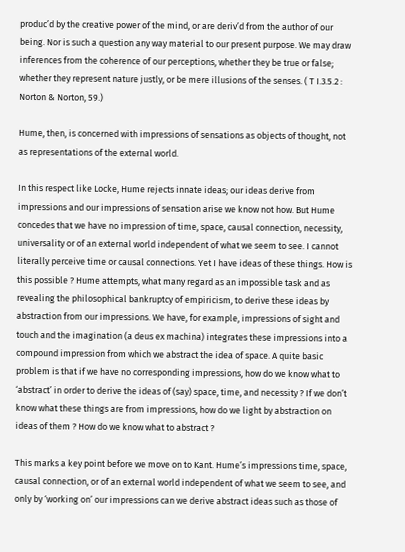produc’d by the creative power of the mind, or are deriv’d from the author of our being. Nor is such a question any way material to our present purpose. We may draw inferences from the coherence of our perceptions, whether they be true or false; whether they represent nature justly, or be mere illusions of the senses. ( T I.3.5.2 : Norton & Norton, 59.)

Hume, then, is concerned with impressions of sensations as objects of thought, not as representations of the external world.

In this respect like Locke, Hume rejects innate ideas; our ideas derive from impressions and our impressions of sensation arise we know not how. But Hume concedes that we have no impression of time, space, causal connection, necessity, universality or of an external world independent of what we seem to see. I cannot literally perceive time or causal connections. Yet I have ideas of these things. How is this possible ? Hume attempts, what many regard as an impossible task and as revealing the philosophical bankruptcy of empiricism, to derive these ideas by abstraction from our impressions. We have, for example, impressions of sight and touch and the imagination (a deus ex machina) integrates these impressions into a compound impression from which we abstract the idea of space. A quite basic problem is that if we have no corresponding impressions, how do we know what to ‘abstract’ in order to derive the ideas of (say) space, time, and necessity ? If we don’t know what these things are from impressions, how do we light by abstraction on ideas of them ? How do we know what to abstract ?

This marks a key point before we move on to Kant. Hume’s impressions time, space, causal connection, or of an external world independent of what we seem to see, and only by ‘working on’ our impressions can we derive abstract ideas such as those of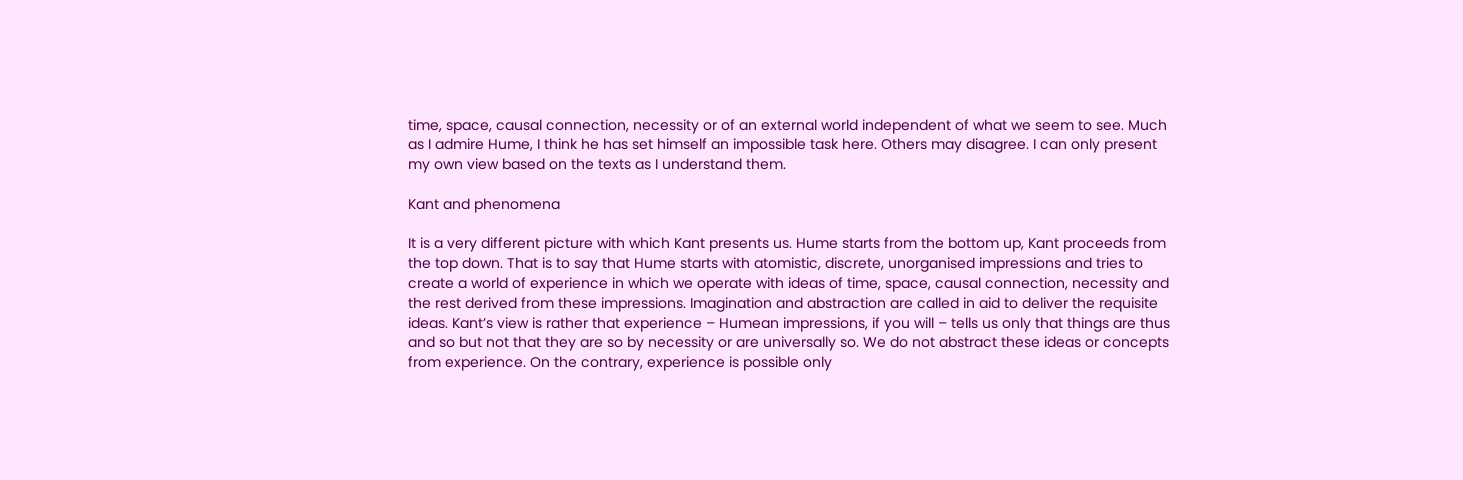time, space, causal connection, necessity or of an external world independent of what we seem to see. Much as I admire Hume, I think he has set himself an impossible task here. Others may disagree. I can only present my own view based on the texts as I understand them.

Kant and phenomena

It is a very different picture with which Kant presents us. Hume starts from the bottom up, Kant proceeds from the top down. That is to say that Hume starts with atomistic, discrete, unorganised impressions and tries to create a world of experience in which we operate with ideas of time, space, causal connection, necessity and the rest derived from these impressions. Imagination and abstraction are called in aid to deliver the requisite ideas. Kant’s view is rather that experience – Humean impressions, if you will – tells us only that things are thus and so but not that they are so by necessity or are universally so. We do not abstract these ideas or concepts from experience. On the contrary, experience is possible only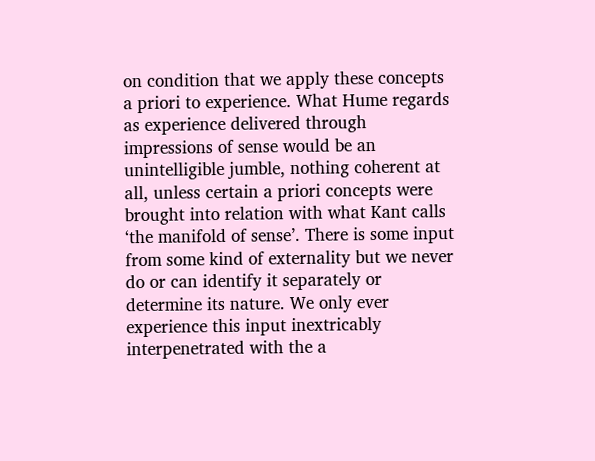on condition that we apply these concepts a priori to experience. What Hume regards as experience delivered through impressions of sense would be an unintelligible jumble, nothing coherent at all, unless certain a priori concepts were brought into relation with what Kant calls ‘the manifold of sense’. There is some input from some kind of externality but we never do or can identify it separately or determine its nature. We only ever experience this input inextricably interpenetrated with the a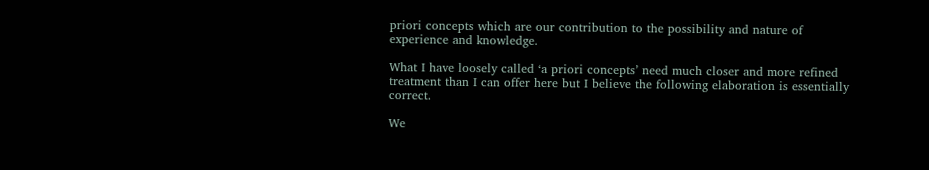priori concepts which are our contribution to the possibility and nature of experience and knowledge.

What I have loosely called ‘a priori concepts’ need much closer and more refined treatment than I can offer here but I believe the following elaboration is essentially correct.

We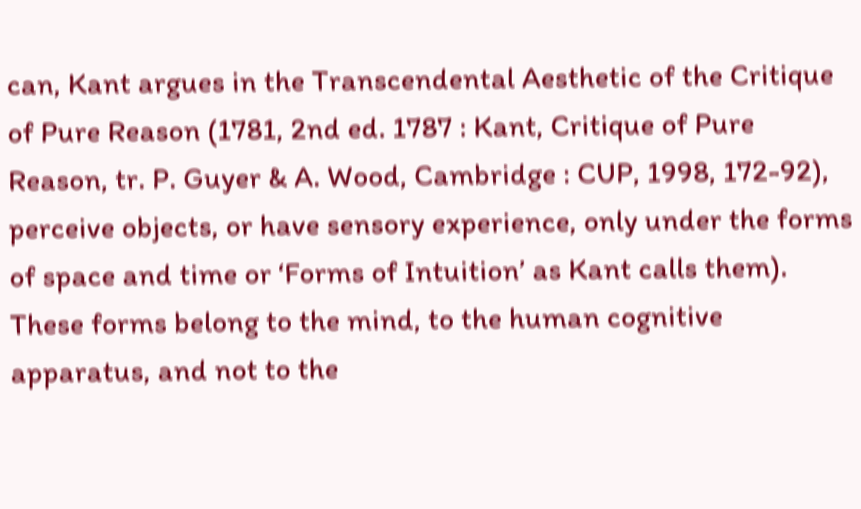can, Kant argues in the Transcendental Aesthetic of the Critique of Pure Reason (1781, 2nd ed. 1787 : Kant, Critique of Pure Reason, tr. P. Guyer & A. Wood, Cambridge : CUP, 1998, 172-92), perceive objects, or have sensory experience, only under the forms of space and time or ‘Forms of Intuition’ as Kant calls them). These forms belong to the mind, to the human cognitive apparatus, and not to the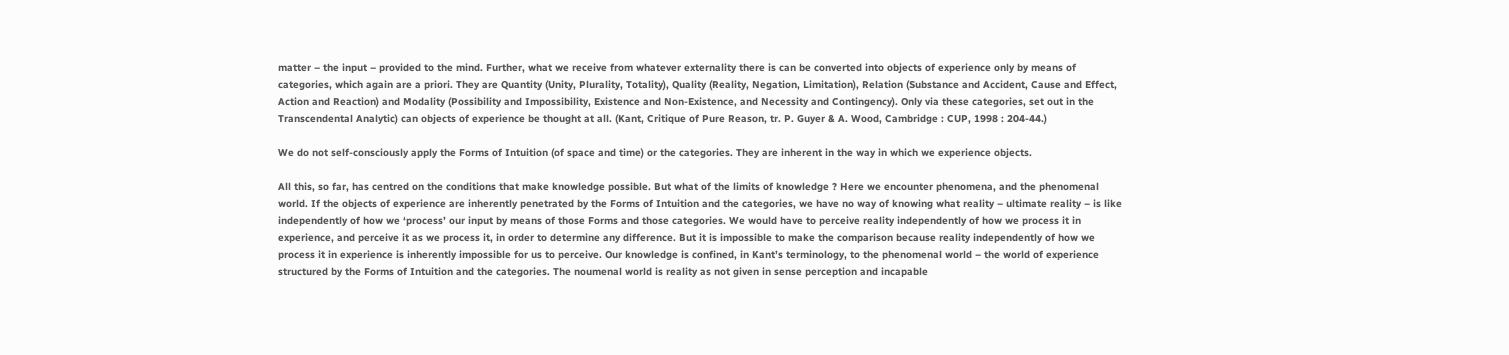matter – the input – provided to the mind. Further, what we receive from whatever externality there is can be converted into objects of experience only by means of categories, which again are a priori. They are Quantity (Unity, Plurality, Totality), Quality (Reality, Negation, Limitation), Relation (Substance and Accident, Cause and Effect, Action and Reaction) and Modality (Possibility and Impossibility, Existence and Non-Existence, and Necessity and Contingency). Only via these categories, set out in the Transcendental Analytic) can objects of experience be thought at all. (Kant, Critique of Pure Reason, tr. P. Guyer & A. Wood, Cambridge : CUP, 1998 : 204-44.)

We do not self-consciously apply the Forms of Intuition (of space and time) or the categories. They are inherent in the way in which we experience objects.

All this, so far, has centred on the conditions that make knowledge possible. But what of the limits of knowledge ? Here we encounter phenomena, and the phenomenal world. If the objects of experience are inherently penetrated by the Forms of Intuition and the categories, we have no way of knowing what reality – ultimate reality – is like independently of how we ‘process’ our input by means of those Forms and those categories. We would have to perceive reality independently of how we process it in experience, and perceive it as we process it, in order to determine any difference. But it is impossible to make the comparison because reality independently of how we process it in experience is inherently impossible for us to perceive. Our knowledge is confined, in Kant’s terminology, to the phenomenal world – the world of experience structured by the Forms of Intuition and the categories. The noumenal world is reality as not given in sense perception and incapable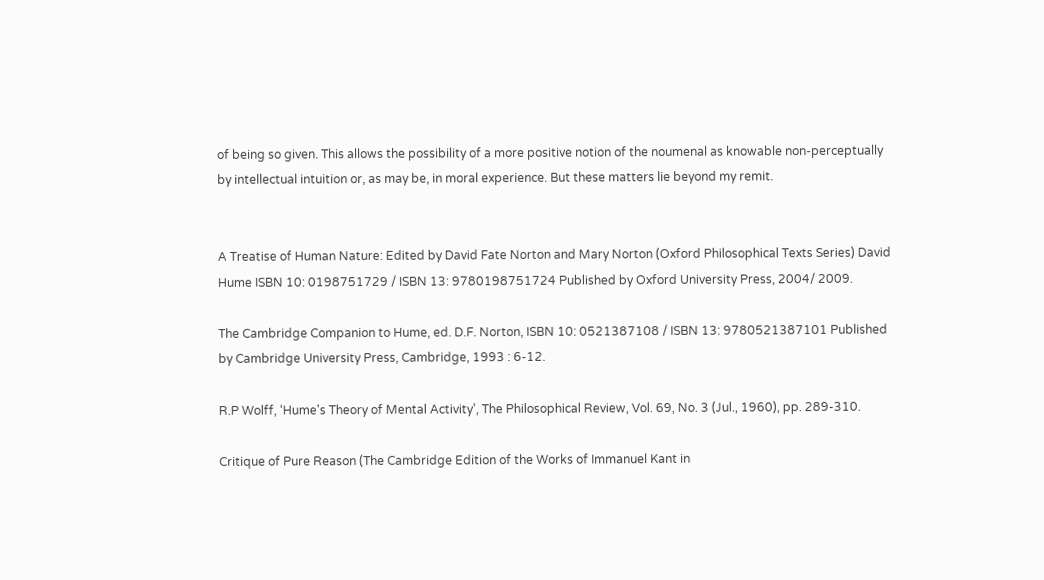of being so given. This allows the possibility of a more positive notion of the noumenal as knowable non-perceptually by intellectual intuition or, as may be, in moral experience. But these matters lie beyond my remit.


A Treatise of Human Nature: Edited by David Fate Norton and Mary Norton (Oxford Philosophical Texts Series) David Hume ISBN 10: 0198751729 / ISBN 13: 9780198751724 Published by Oxford University Press, 2004/ 2009.

The Cambridge Companion to Hume, ed. D.F. Norton, ISBN 10: 0521387108 / ISBN 13: 9780521387101 Published by Cambridge University Press, Cambridge, 1993 : 6-12.

R.P Wolff, ‘Hume's Theory of Mental Activity’, The Philosophical Review, Vol. 69, No. 3 (Jul., 1960), pp. 289-310.

Critique of Pure Reason (The Cambridge Edition of the Works of Immanuel Kant in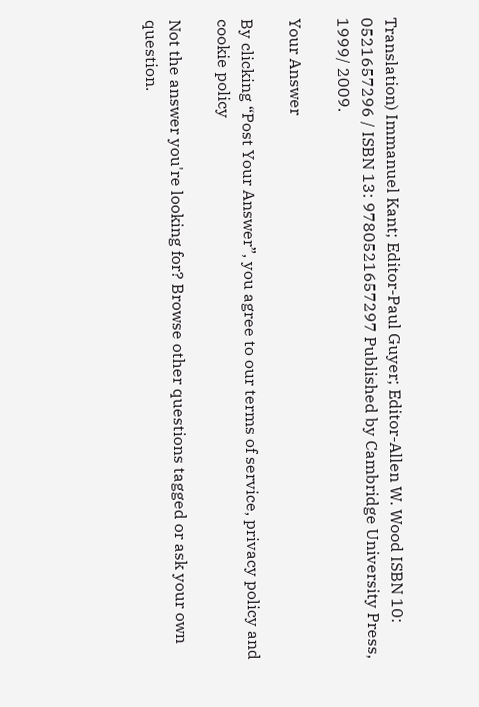Translation) Immanuel Kant; Editor-Paul Guyer; Editor-Allen W. Wood ISBN 10: 0521657296 / ISBN 13: 9780521657297 Published by Cambridge University Press, 1999/ 2009.

Your Answer

By clicking “Post Your Answer”, you agree to our terms of service, privacy policy and cookie policy

Not the answer you're looking for? Browse other questions tagged or ask your own question.